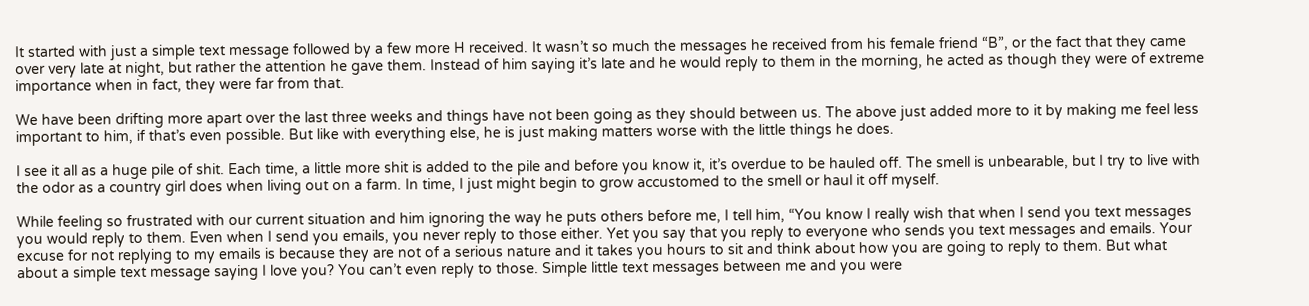It started with just a simple text message followed by a few more H received. It wasn’t so much the messages he received from his female friend “B”, or the fact that they came over very late at night, but rather the attention he gave them. Instead of him saying it’s late and he would reply to them in the morning, he acted as though they were of extreme importance when in fact, they were far from that.

We have been drifting more apart over the last three weeks and things have not been going as they should between us. The above just added more to it by making me feel less important to him, if that’s even possible. But like with everything else, he is just making matters worse with the little things he does.

I see it all as a huge pile of shit. Each time, a little more shit is added to the pile and before you know it, it’s overdue to be hauled off. The smell is unbearable, but I try to live with the odor as a country girl does when living out on a farm. In time, I just might begin to grow accustomed to the smell or haul it off myself.

While feeling so frustrated with our current situation and him ignoring the way he puts others before me, I tell him, “You know I really wish that when I send you text messages you would reply to them. Even when I send you emails, you never reply to those either. Yet you say that you reply to everyone who sends you text messages and emails. Your excuse for not replying to my emails is because they are not of a serious nature and it takes you hours to sit and think about how you are going to reply to them. But what about a simple text message saying I love you? You can’t even reply to those. Simple little text messages between me and you were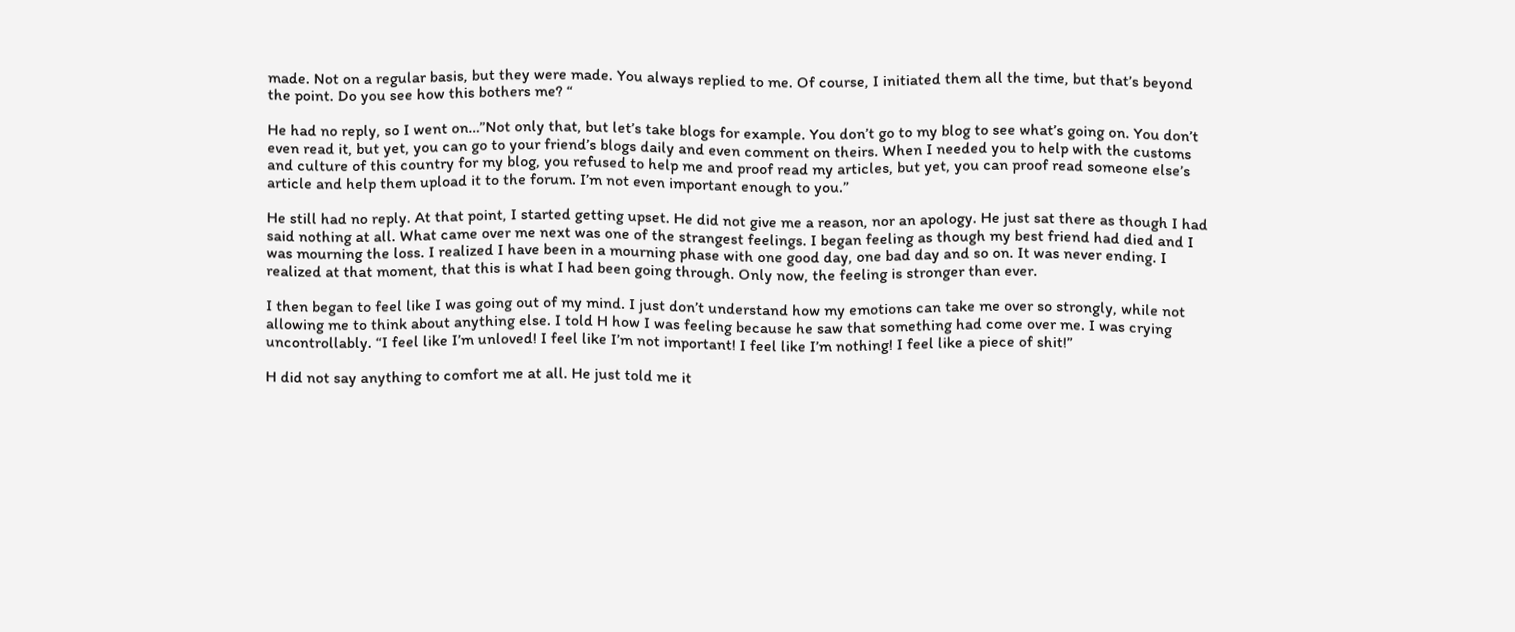made. Not on a regular basis, but they were made. You always replied to me. Of course, I initiated them all the time, but that’s beyond the point. Do you see how this bothers me? “

He had no reply, so I went on…”Not only that, but let’s take blogs for example. You don’t go to my blog to see what’s going on. You don’t even read it, but yet, you can go to your friend’s blogs daily and even comment on theirs. When I needed you to help with the customs and culture of this country for my blog, you refused to help me and proof read my articles, but yet, you can proof read someone else’s article and help them upload it to the forum. I’m not even important enough to you.”

He still had no reply. At that point, I started getting upset. He did not give me a reason, nor an apology. He just sat there as though I had said nothing at all. What came over me next was one of the strangest feelings. I began feeling as though my best friend had died and I was mourning the loss. I realized I have been in a mourning phase with one good day, one bad day and so on. It was never ending. I realized at that moment, that this is what I had been going through. Only now, the feeling is stronger than ever.

I then began to feel like I was going out of my mind. I just don’t understand how my emotions can take me over so strongly, while not allowing me to think about anything else. I told H how I was feeling because he saw that something had come over me. I was crying uncontrollably. “I feel like I’m unloved! I feel like I’m not important! I feel like I’m nothing! I feel like a piece of shit!”

H did not say anything to comfort me at all. He just told me it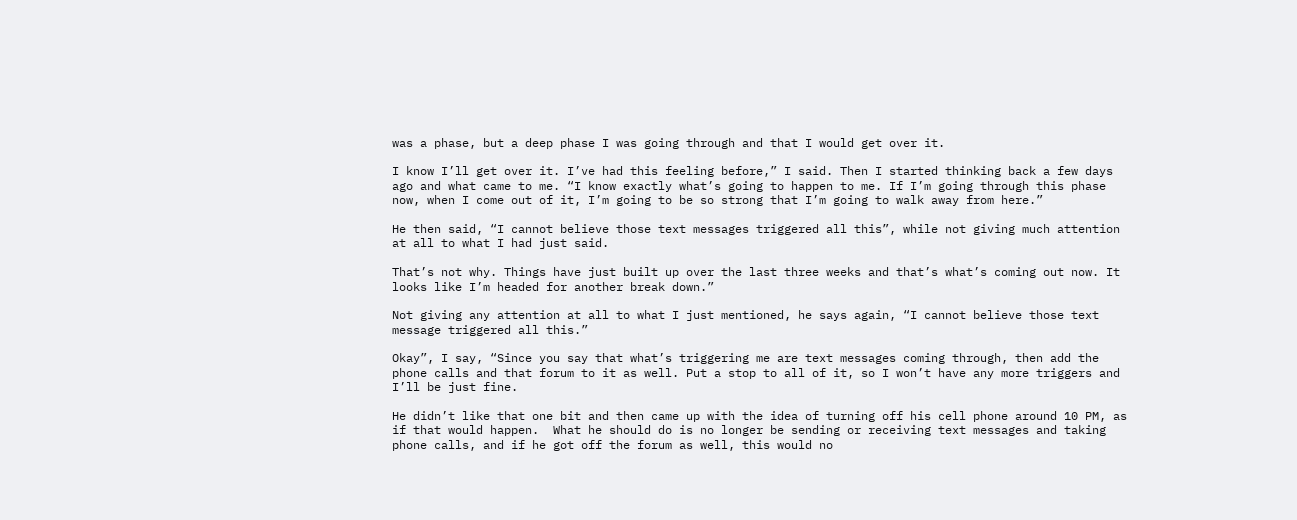was a phase, but a deep phase I was going through and that I would get over it.

I know I’ll get over it. I’ve had this feeling before,” I said. Then I started thinking back a few days ago and what came to me. “I know exactly what’s going to happen to me. If I’m going through this phase now, when I come out of it, I’m going to be so strong that I’m going to walk away from here.”

He then said, “I cannot believe those text messages triggered all this”, while not giving much attention at all to what I had just said.

That’s not why. Things have just built up over the last three weeks and that’s what’s coming out now. It looks like I’m headed for another break down.”

Not giving any attention at all to what I just mentioned, he says again, “I cannot believe those text message triggered all this.”

Okay”, I say, “Since you say that what’s triggering me are text messages coming through, then add the phone calls and that forum to it as well. Put a stop to all of it, so I won’t have any more triggers and I’ll be just fine.

He didn’t like that one bit and then came up with the idea of turning off his cell phone around 10 PM, as if that would happen.  What he should do is no longer be sending or receiving text messages and taking phone calls, and if he got off the forum as well, this would no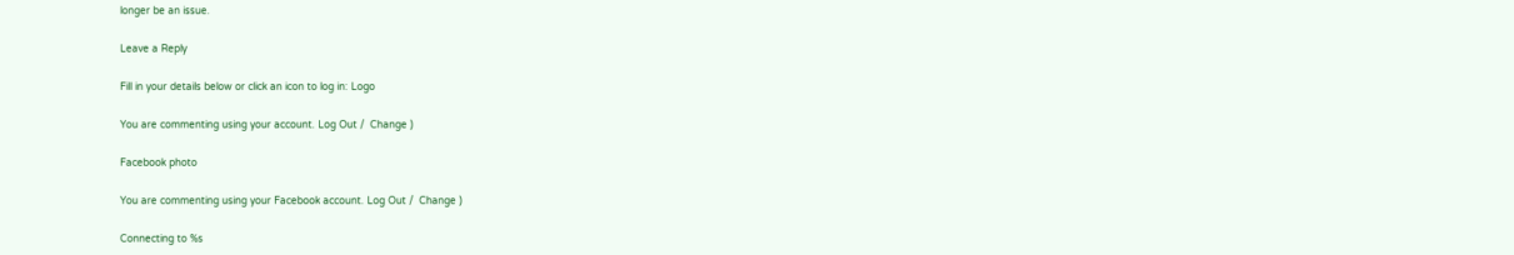longer be an issue.

Leave a Reply

Fill in your details below or click an icon to log in: Logo

You are commenting using your account. Log Out /  Change )

Facebook photo

You are commenting using your Facebook account. Log Out /  Change )

Connecting to %s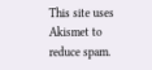This site uses Akismet to reduce spam.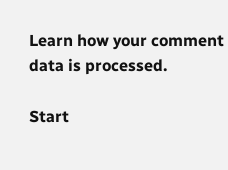Learn how your comment data is processed.

Start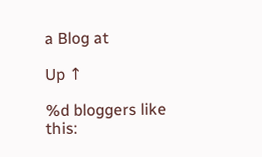a Blog at

Up ↑

%d bloggers like this: